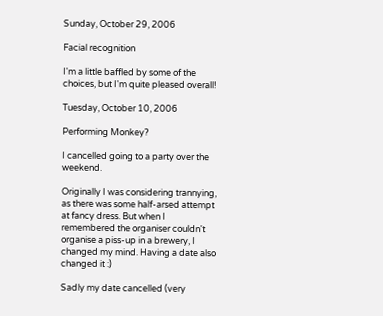Sunday, October 29, 2006

Facial recognition

I'm a little baffled by some of the choices, but I'm quite pleased overall!

Tuesday, October 10, 2006

Performing Monkey?

I cancelled going to a party over the weekend.

Originally I was considering trannying, as there was some half-arsed attempt at fancy dress. But when I remembered the organiser couldn't organise a piss-up in a brewery, I changed my mind. Having a date also changed it :)

Sadly my date cancelled (very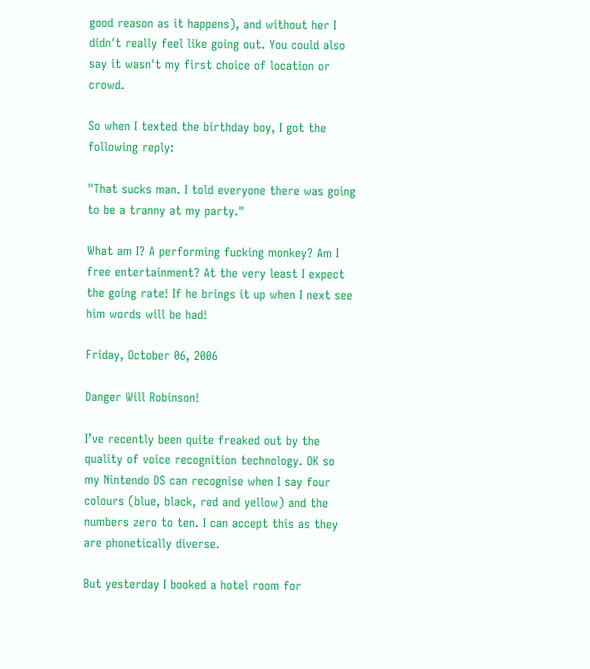good reason as it happens), and without her I didn't really feel like going out. You could also say it wasn't my first choice of location or crowd.

So when I texted the birthday boy, I got the following reply:

"That sucks man. I told everyone there was going to be a tranny at my party."

What am I? A performing fucking monkey? Am I free entertainment? At the very least I expect the going rate! If he brings it up when I next see him words will be had!

Friday, October 06, 2006

Danger Will Robinson!

I’ve recently been quite freaked out by the quality of voice recognition technology. OK so my Nintendo DS can recognise when I say four colours (blue, black, red and yellow) and the numbers zero to ten. I can accept this as they are phonetically diverse.

But yesterday I booked a hotel room for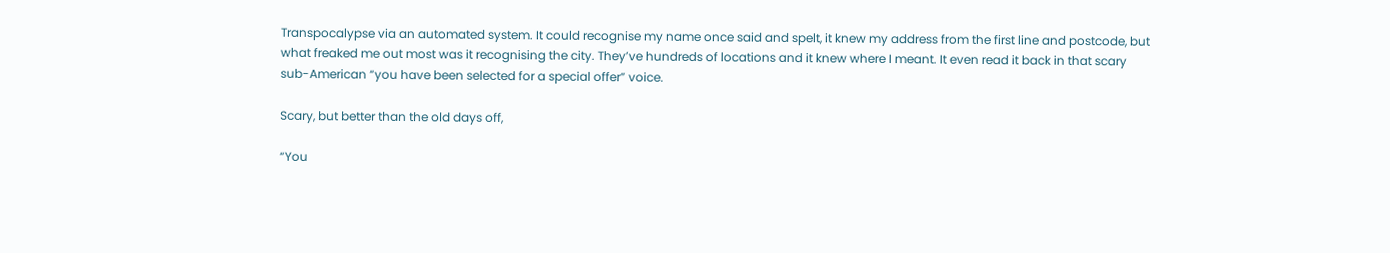Transpocalypse via an automated system. It could recognise my name once said and spelt, it knew my address from the first line and postcode, but what freaked me out most was it recognising the city. They’ve hundreds of locations and it knew where I meant. It even read it back in that scary sub-American “you have been selected for a special offer” voice.

Scary, but better than the old days off,

“You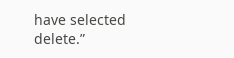have selected delete.”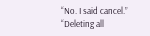“No. I said cancel.”
“Deleting all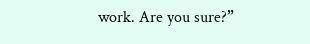work. Are you sure?”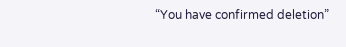“You have confirmed deletion”